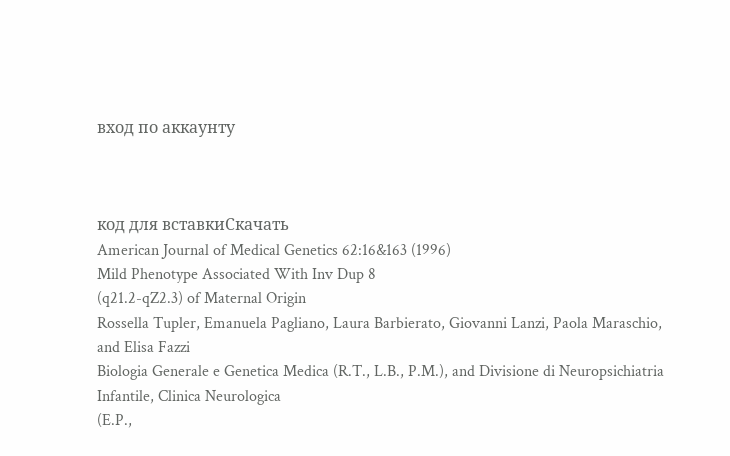вход по аккаунту



код для вставкиСкачать
American Journal of Medical Genetics 62:16&163 (1996)
Mild Phenotype Associated With Inv Dup 8
(q21.2-qZ2.3) of Maternal Origin
Rossella Tupler, Emanuela Pagliano, Laura Barbierato, Giovanni Lanzi, Paola Maraschio,
and Elisa Fazzi
Biologia Generale e Genetica Medica (R.T., L.B., P.M.), and Divisione di Neuropsichiatria Infantile, Clinica Neurologica
(E.P.,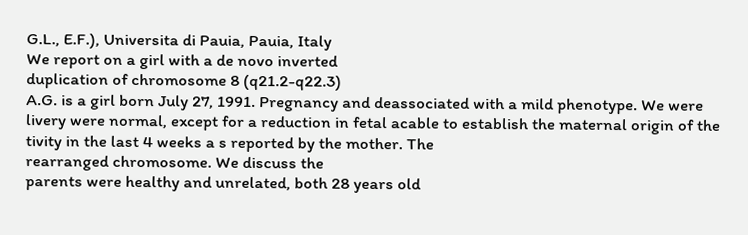G.L., E.F.), Universita di Pauia, Pauia, Italy
We report on a girl with a de novo inverted
duplication of chromosome 8 (q21.2-q22.3)
A.G. is a girl born July 27, 1991. Pregnancy and deassociated with a mild phenotype. We were
livery were normal, except for a reduction in fetal acable to establish the maternal origin of the
tivity in the last 4 weeks a s reported by the mother. The
rearranged chromosome. We discuss the
parents were healthy and unrelated, both 28 years old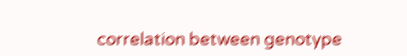correlation between genotype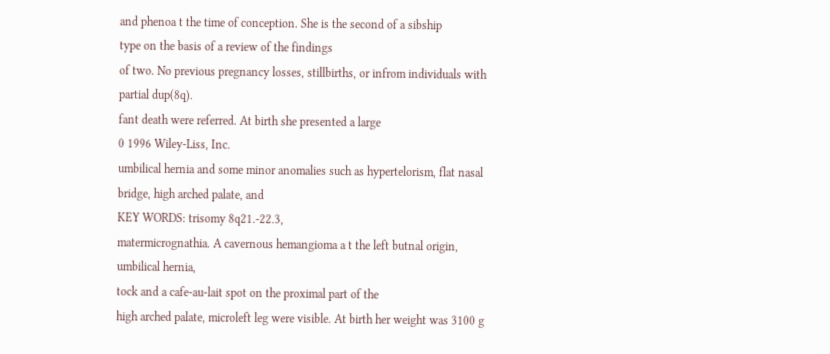and phenoa t the time of conception. She is the second of a sibship
type on the basis of a review of the findings
of two. No previous pregnancy losses, stillbirths, or infrom individuals with partial dup(8q).
fant death were referred. At birth she presented a large
0 1996 Wiley-Liss, Inc.
umbilical hernia and some minor anomalies such as hypertelorism, flat nasal bridge, high arched palate, and
KEY WORDS: trisomy 8q21.-22.3,
matermicrognathia. A cavernous hemangioma a t the left butnal origin, umbilical hernia,
tock and a cafe-au-lait spot on the proximal part of the
high arched palate, microleft leg were visible. At birth her weight was 3100 g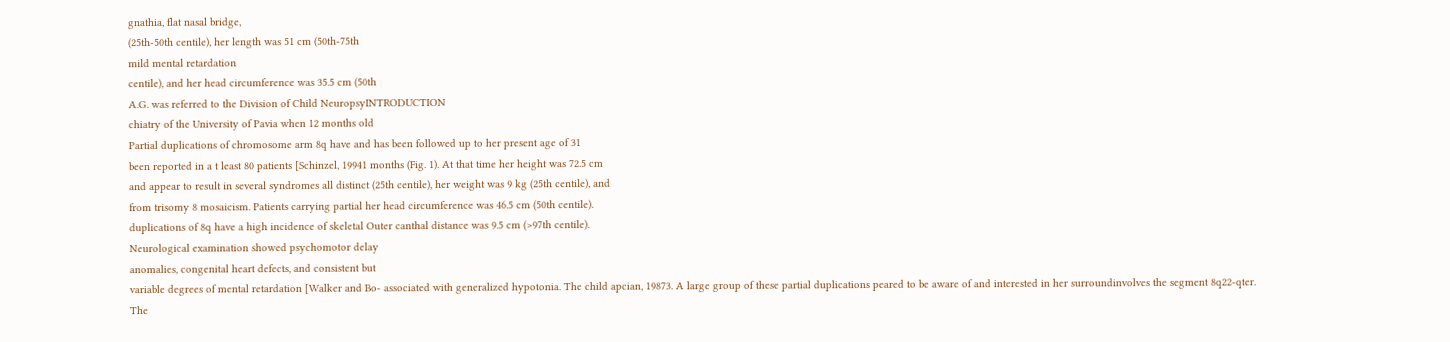gnathia, flat nasal bridge,
(25th-50th centile), her length was 51 cm (50th-75th
mild mental retardation
centile), and her head circumference was 35.5 cm (50th
A.G. was referred to the Division of Child NeuropsyINTRODUCTION
chiatry of the University of Pavia when 12 months old
Partial duplications of chromosome arm 8q have and has been followed up to her present age of 31
been reported in a t least 80 patients [Schinzel, 19941 months (Fig. 1). At that time her height was 72.5 cm
and appear to result in several syndromes all distinct (25th centile), her weight was 9 kg (25th centile), and
from trisomy 8 mosaicism. Patients carrying partial her head circumference was 46.5 cm (50th centile).
duplications of 8q have a high incidence of skeletal Outer canthal distance was 9.5 cm (>97th centile).
Neurological examination showed psychomotor delay
anomalies, congenital heart defects, and consistent but
variable degrees of mental retardation [Walker and Bo- associated with generalized hypotonia. The child apcian, 19873. A large group of these partial duplications peared to be aware of and interested in her surroundinvolves the segment 8q22-qter. The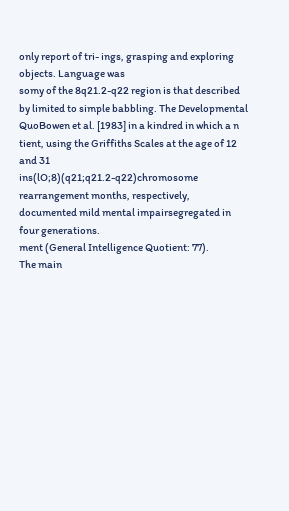only report of tri- ings, grasping and exploring objects. Language was
somy of the 8q21.2-q22 region is that described by limited to simple babbling. The Developmental QuoBowen et al. [1983] in a kindred in which a n tient, using the Griffiths Scales at the age of 12 and 31
ins(lO;8)(q21;q21.2-q22)chromosome rearrangement months, respectively, documented mild mental impairsegregated in four generations.
ment (General Intelligence Quotient: 77).
The main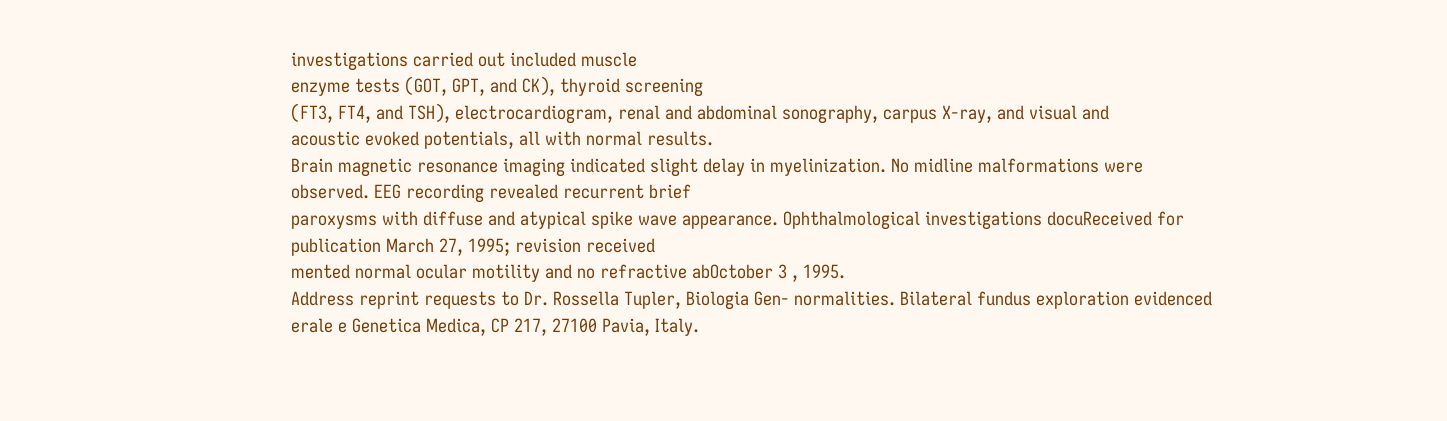investigations carried out included muscle
enzyme tests (GOT, GPT, and CK), thyroid screening
(FT3, FT4, and TSH), electrocardiogram, renal and abdominal sonography, carpus X-ray, and visual and
acoustic evoked potentials, all with normal results.
Brain magnetic resonance imaging indicated slight delay in myelinization. No midline malformations were
observed. EEG recording revealed recurrent brief
paroxysms with diffuse and atypical spike wave appearance. Ophthalmological investigations docuReceived for publication March 27, 1995; revision received
mented normal ocular motility and no refractive abOctober 3 , 1995.
Address reprint requests to Dr. Rossella Tupler, Biologia Gen- normalities. Bilateral fundus exploration evidenced
erale e Genetica Medica, CP 217, 27100 Pavia, Italy.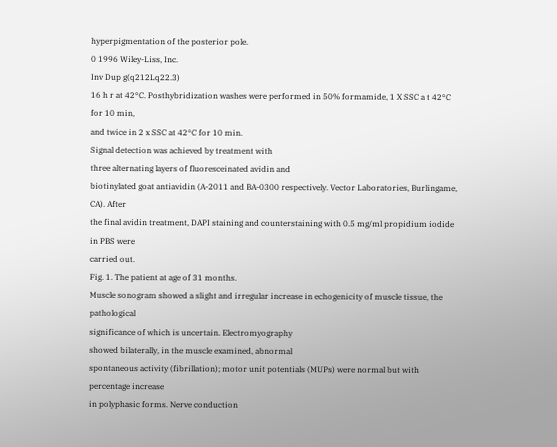hyperpigmentation of the posterior pole.
0 1996 Wiley-Liss, Inc.
Inv Dup g(q212Lq22.3)
16 h r at 42°C. Posthybridization washes were performed in 50% formamide, 1 X SSC a t 42°C for 10 min,
and twice in 2 x SSC at 42°C for 10 min.
Signal detection was achieved by treatment with
three alternating layers of fluoresceinated avidin and
biotinylated goat antiavidin (A-2011 and BA-0300 respectively. Vector Laboratories, Burlingame, CA). After
the final avidin treatment, DAPI staining and counterstaining with 0.5 mg/ml propidium iodide in PBS were
carried out.
Fig. 1. The patient at age of 31 months.
Muscle sonogram showed a slight and irregular increase in echogenicity of muscle tissue, the pathological
significance of which is uncertain. Electromyography
showed bilaterally, in the muscle examined, abnormal
spontaneous activity (fibrillation); motor unit potentials (MUPs) were normal but with percentage increase
in polyphasic forms. Nerve conduction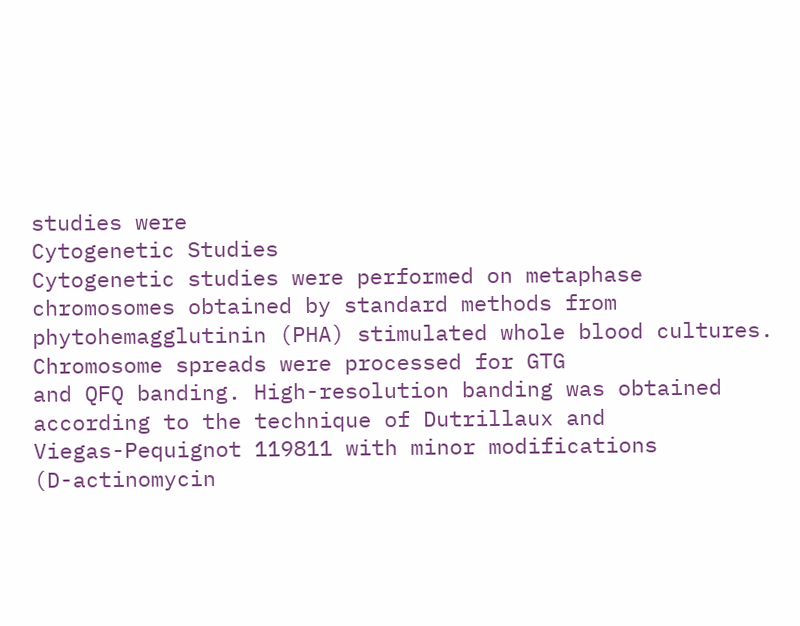studies were
Cytogenetic Studies
Cytogenetic studies were performed on metaphase
chromosomes obtained by standard methods from phytohemagglutinin (PHA) stimulated whole blood cultures. Chromosome spreads were processed for GTG
and QFQ banding. High-resolution banding was obtained according to the technique of Dutrillaux and
Viegas-Pequignot 119811 with minor modifications
(D-actinomycin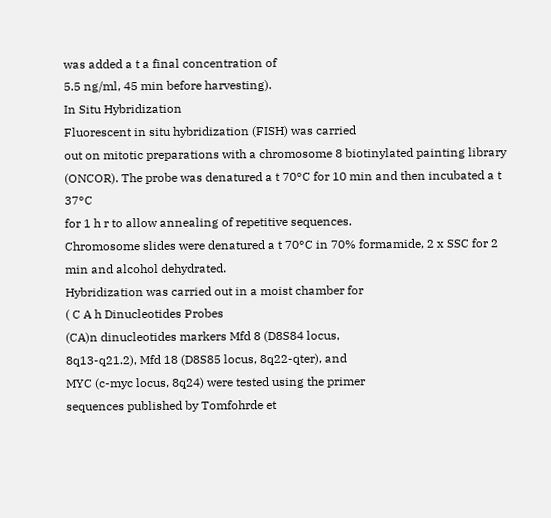was added a t a final concentration of
5.5 ng/ml, 45 min before harvesting).
In Situ Hybridization
Fluorescent in situ hybridization (FISH) was carried
out on mitotic preparations with a chromosome 8 biotinylated painting library (ONCOR). The probe was denatured a t 70°C for 10 min and then incubated a t 37°C
for 1 h r to allow annealing of repetitive sequences.
Chromosome slides were denatured a t 70°C in 70% formamide, 2 x SSC for 2 min and alcohol dehydrated.
Hybridization was carried out in a moist chamber for
( C A h Dinucleotides Probes
(CA)n dinucleotides markers Mfd 8 (D8S84 locus,
8q13-q21.2), Mfd 18 (D8S85 locus, 8q22-qter), and
MYC (c-myc locus, 8q24) were tested using the primer
sequences published by Tomfohrde et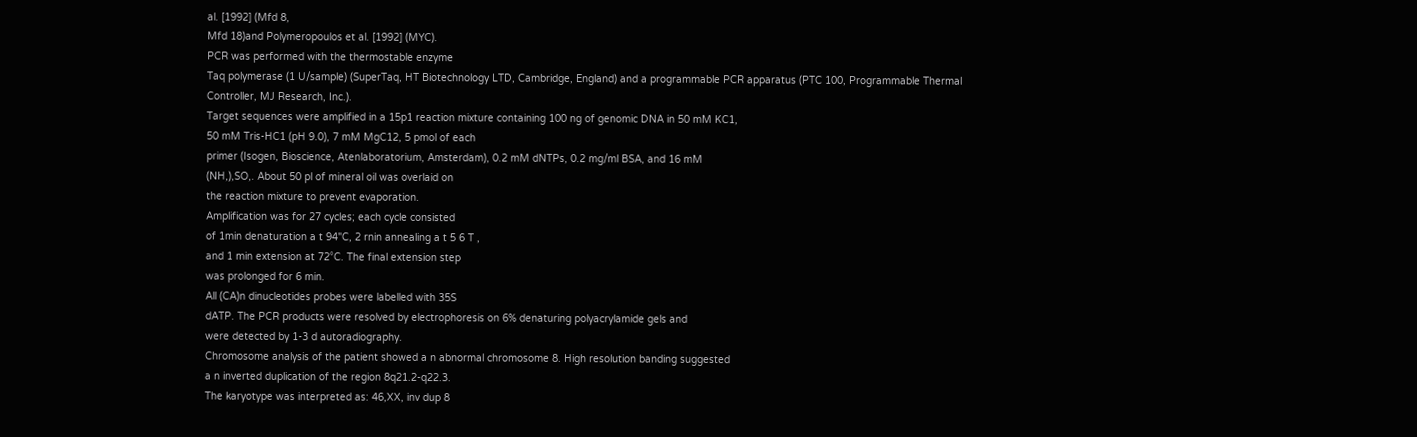al. [1992] (Mfd 8,
Mfd 18)and Polymeropoulos et al. [1992] (MYC).
PCR was performed with the thermostable enzyme
Taq polymerase (1 U/sample) (SuperTaq, HT Biotechnology LTD, Cambridge, England) and a programmable PCR apparatus (PTC 100, Programmable Thermal
Controller, MJ Research, Inc.).
Target sequences were amplified in a 15p1 reaction mixture containing 100 ng of genomic DNA in 50 mM KC1,
50 mM Tris-HC1 (pH 9.0), 7 mM MgC12, 5 pmol of each
primer (Isogen, Bioscience, Atenlaboratorium, Amsterdam), 0.2 mM dNTPs, 0.2 mg/ml BSA, and 16 mM
(NH,),SO,. About 50 pl of mineral oil was overlaid on
the reaction mixture to prevent evaporation.
Amplification was for 27 cycles; each cycle consisted
of 1min denaturation a t 94"C, 2 rnin annealing a t 5 6 T ,
and 1 min extension at 72°C. The final extension step
was prolonged for 6 min.
All (CA)n dinucleotides probes were labelled with 35S
dATP. The PCR products were resolved by electrophoresis on 6% denaturing polyacrylamide gels and
were detected by 1-3 d autoradiography.
Chromosome analysis of the patient showed a n abnormal chromosome 8. High resolution banding suggested
a n inverted duplication of the region 8q21.2-q22.3.
The karyotype was interpreted as: 46,XX, inv dup 8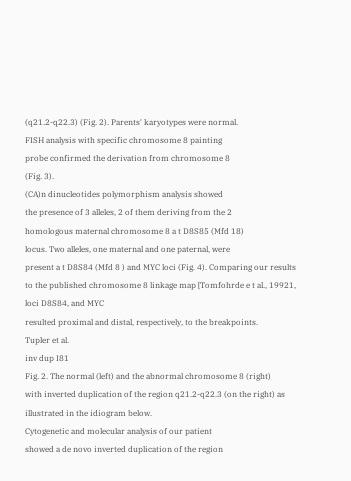(q21.2-q22.3) (Fig. 2). Parents' karyotypes were normal.
FISH analysis with specific chromosome 8 painting
probe confirmed the derivation from chromosome 8
(Fig. 3).
(CA)n dinucleotides polymorphism analysis showed
the presence of 3 alleles, 2 of them deriving from the 2
homologous maternal chromosome 8 a t D8S85 (Mfd 18)
locus. Two alleles, one maternal and one paternal, were
present a t D8S84 (Mfd 8 ) and MYC loci (Fig. 4). Comparing our results to the published chromosome 8 linkage map [Tomfohrde e t al., 19921, loci D8S84, and MYC
resulted proximal and distal, respectively, to the breakpoints.
Tupler et al.
inv dup I81
Fig. 2. The normal (left) and the abnormal chromosome 8 (right)
with inverted duplication of the region q21.2-q22.3 (on the right) as illustrated in the idiogram below.
Cytogenetic and molecular analysis of our patient
showed a de novo inverted duplication of the region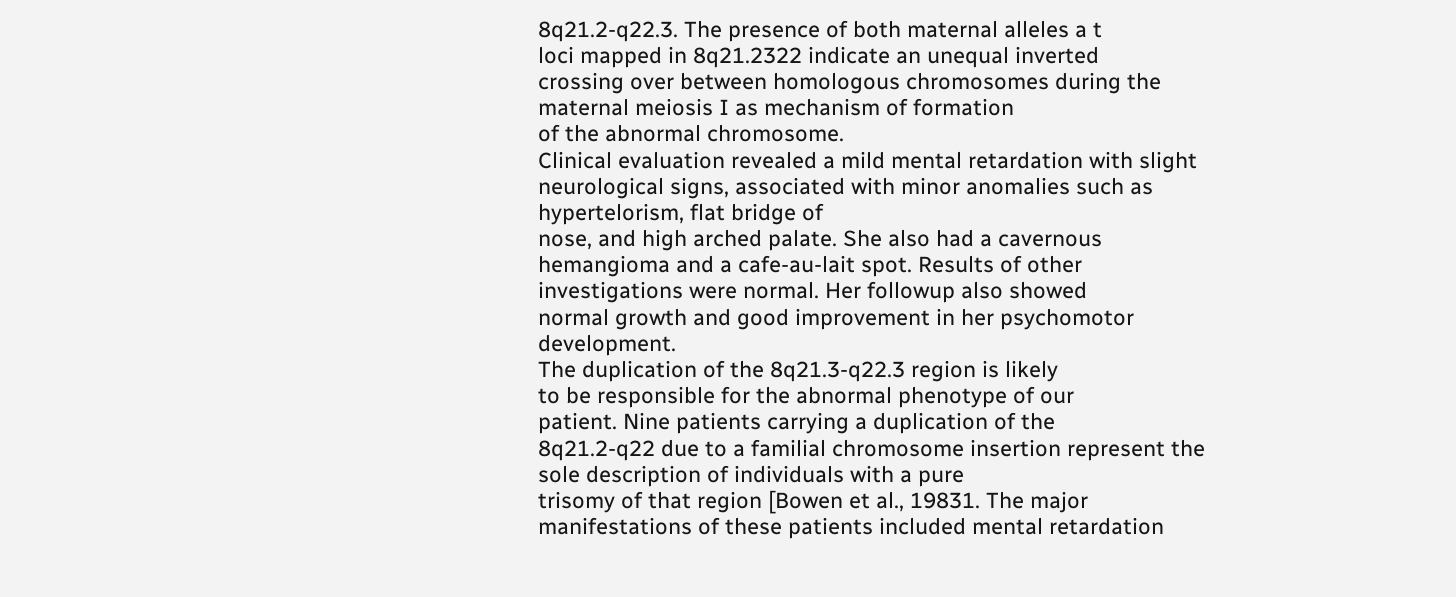8q21.2-q22.3. The presence of both maternal alleles a t
loci mapped in 8q21.2322 indicate an unequal inverted
crossing over between homologous chromosomes during the maternal meiosis I as mechanism of formation
of the abnormal chromosome.
Clinical evaluation revealed a mild mental retardation with slight neurological signs, associated with minor anomalies such as hypertelorism, flat bridge of
nose, and high arched palate. She also had a cavernous
hemangioma and a cafe-au-lait spot. Results of other
investigations were normal. Her followup also showed
normal growth and good improvement in her psychomotor development.
The duplication of the 8q21.3-q22.3 region is likely
to be responsible for the abnormal phenotype of our
patient. Nine patients carrying a duplication of the
8q21.2-q22 due to a familial chromosome insertion represent the sole description of individuals with a pure
trisomy of that region [Bowen et al., 19831. The major
manifestations of these patients included mental retardation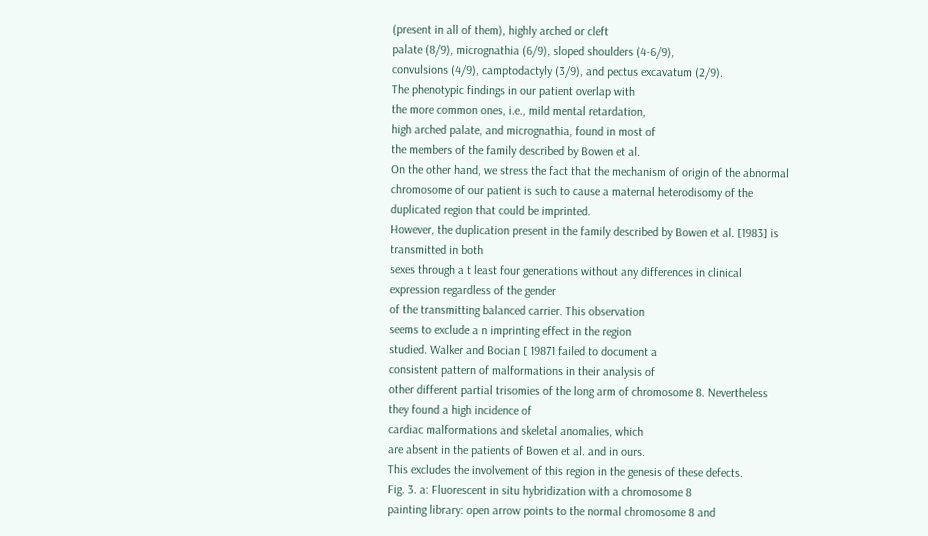(present in all of them), highly arched or cleft
palate (8/9), micrognathia (6/9), sloped shoulders (4-6/9),
convulsions (4/9), camptodactyly (3/9), and pectus excavatum (2/9).
The phenotypic findings in our patient overlap with
the more common ones, i.e., mild mental retardation,
high arched palate, and micrognathia, found in most of
the members of the family described by Bowen et al.
On the other hand, we stress the fact that the mechanism of origin of the abnormal chromosome of our patient is such to cause a maternal heterodisomy of the
duplicated region that could be imprinted.
However, the duplication present in the family described by Bowen et al. [1983] is transmitted in both
sexes through a t least four generations without any differences in clinical expression regardless of the gender
of the transmitting balanced carrier. This observation
seems to exclude a n imprinting effect in the region
studied. Walker and Bocian [ 19871 failed to document a
consistent pattern of malformations in their analysis of
other different partial trisomies of the long arm of chromosome 8. Nevertheless they found a high incidence of
cardiac malformations and skeletal anomalies, which
are absent in the patients of Bowen et al. and in ours.
This excludes the involvement of this region in the genesis of these defects.
Fig. 3. a: Fluorescent in situ hybridization with a chromosome 8
painting library: open arrow points to the normal chromosome 8 and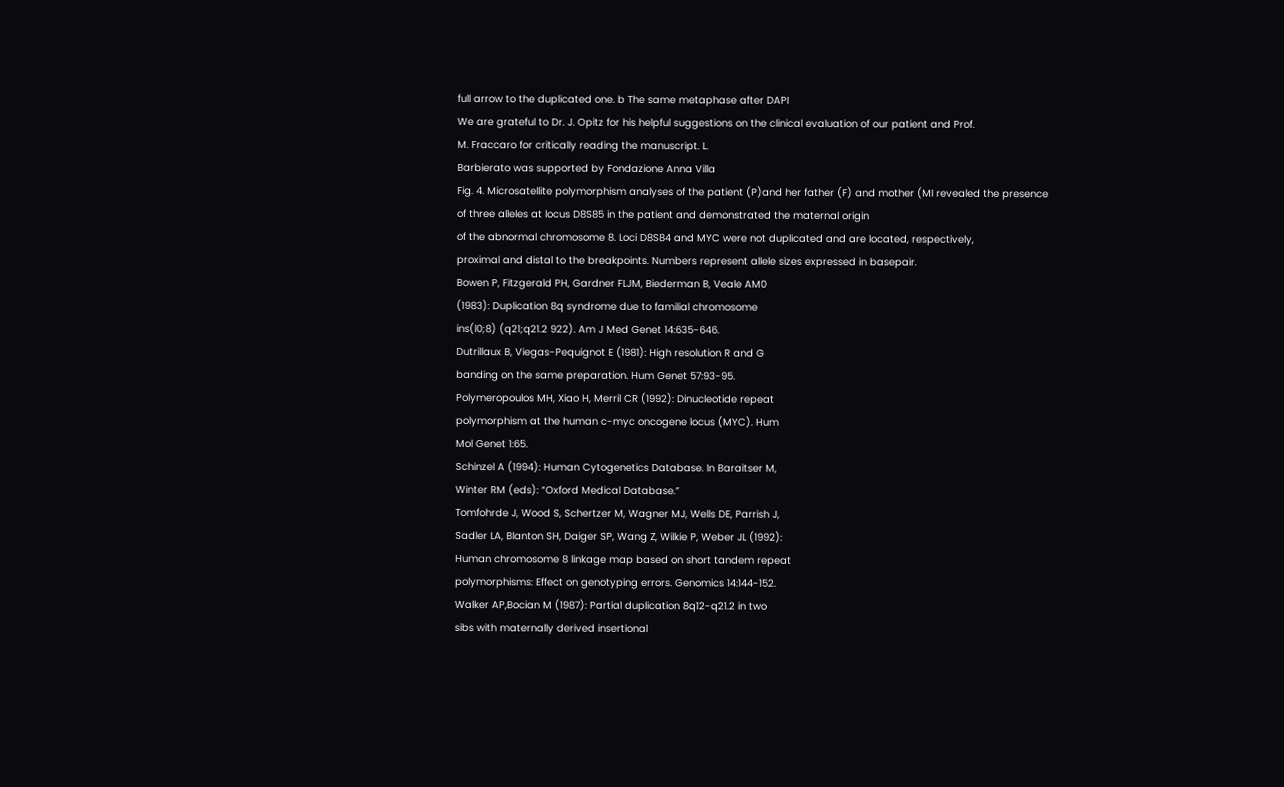full arrow to the duplicated one. b The same metaphase after DAPI
We are grateful to Dr. J. Opitz for his helpful suggestions on the clinical evaluation of our patient and Prof.
M. Fraccaro for critically reading the manuscript. L.
Barbierato was supported by Fondazione Anna Villa
Fig. 4. Microsatellite polymorphism analyses of the patient (P)and her father (F) and mother (MI revealed the presence of three alleles at locus D8S85 in the patient and demonstrated the maternal origin
of the abnormal chromosome 8. Loci D8S84 and MYC were not duplicated and are located, respectively,
proximal and distal to the breakpoints. Numbers represent allele sizes expressed in basepair.
Bowen P, Fitzgerald PH, Gardner FLJM, Biederman B, Veale AM0
(1983): Duplication 8q syndrome due to familial chromosome
ins(l0;8) (q21;q21.2 922). Am J Med Genet 14:635-646.
Dutrillaux B, Viegas-Pequignot E (1981): High resolution R and G
banding on the same preparation. Hum Genet 57:93-95.
Polymeropoulos MH, Xiao H, Merril CR (1992): Dinucleotide repeat
polymorphism at the human c-myc oncogene locus (MYC). Hum
Mol Genet 1:65.
Schinzel A (1994): Human Cytogenetics Database. In Baraitser M,
Winter RM (eds): “Oxford Medical Database.”
Tomfohrde J, Wood S, Schertzer M, Wagner MJ, Wells DE, Parrish J,
Sadler LA, Blanton SH, Daiger SP, Wang Z, Wilkie P, Weber JL (1992):
Human chromosome 8 linkage map based on short tandem repeat
polymorphisms: Effect on genotyping errors. Genomics 14:144-152.
Walker AP,Bocian M (1987): Partial duplication 8q12-q21.2 in two
sibs with maternally derived insertional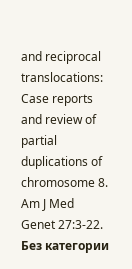and reciprocal translocations: Case reports and review of partial duplications of chromosome 8. Am J Med Genet 27:3-22.
Без категории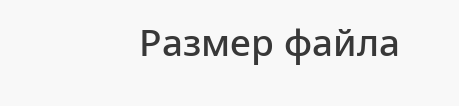Размер файла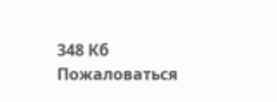348 Кб
Пожаловаться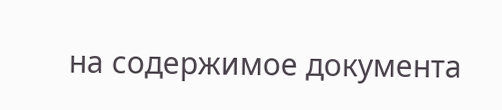на содержимое документа